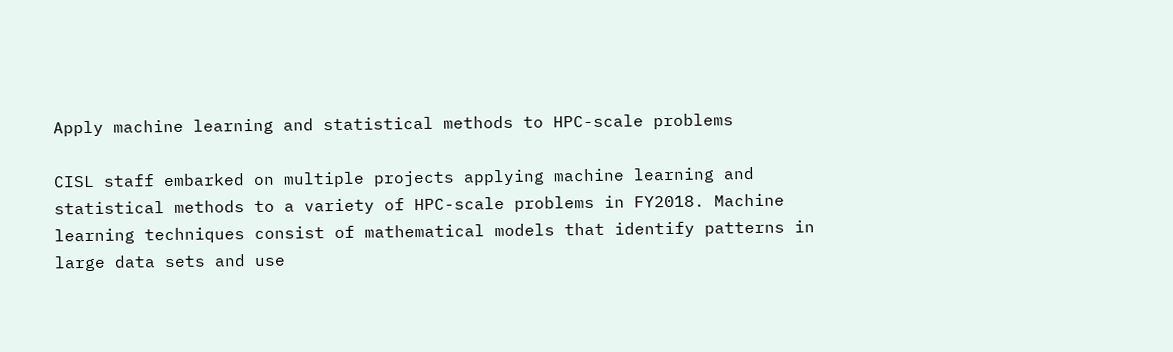Apply machine learning and statistical methods to HPC-scale problems

CISL staff embarked on multiple projects applying machine learning and statistical methods to a variety of HPC-scale problems in FY2018. Machine learning techniques consist of mathematical models that identify patterns in large data sets and use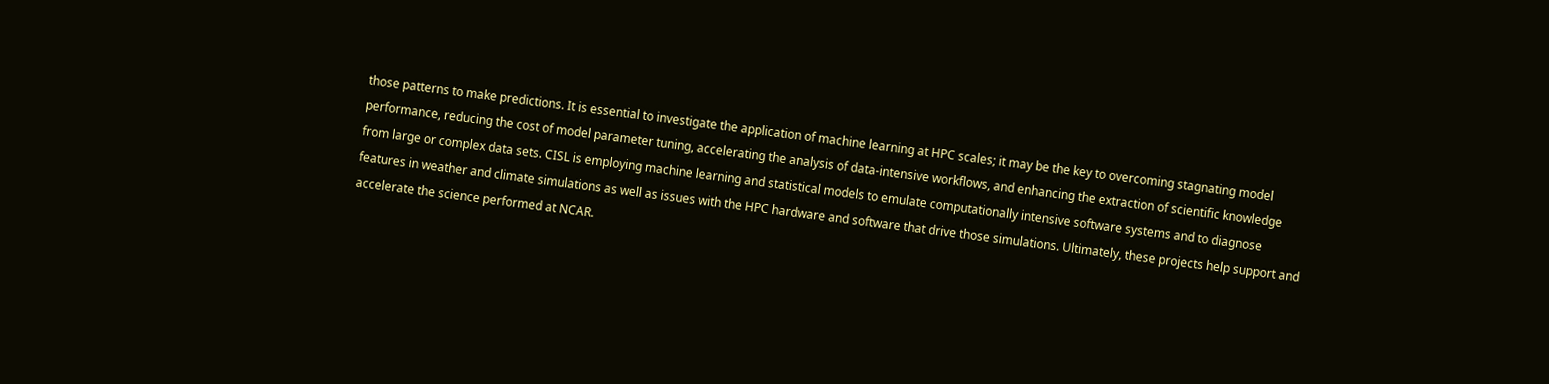those patterns to make predictions. It is essential to investigate the application of machine learning at HPC scales; it may be the key to overcoming stagnating model performance, reducing the cost of model parameter tuning, accelerating the analysis of data-intensive workflows, and enhancing the extraction of scientific knowledge from large or complex data sets. CISL is employing machine learning and statistical models to emulate computationally intensive software systems and to diagnose features in weather and climate simulations as well as issues with the HPC hardware and software that drive those simulations. Ultimately, these projects help support and accelerate the science performed at NCAR.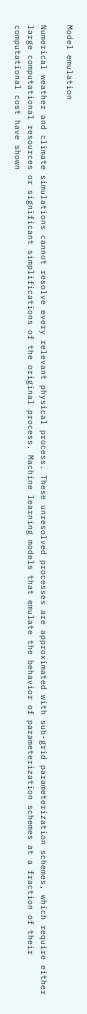Model emulation

Numerical weather and climate simulations cannot resolve every relevant physical process. These unresolved processes are approximated with sub-grid parameterization schemes, which require either large computational resources or significant simplifications of the original process. Machine learning models that emulate the behavior of parameterization schemes at a fraction of their computational cost have shown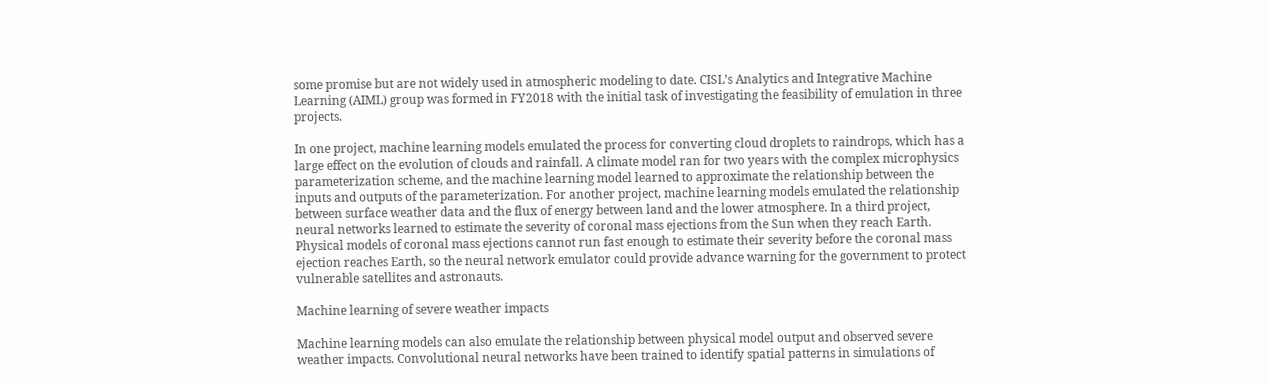some promise but are not widely used in atmospheric modeling to date. CISL’s Analytics and Integrative Machine Learning (AIML) group was formed in FY2018 with the initial task of investigating the feasibility of emulation in three projects.

In one project, machine learning models emulated the process for converting cloud droplets to raindrops, which has a large effect on the evolution of clouds and rainfall. A climate model ran for two years with the complex microphysics parameterization scheme, and the machine learning model learned to approximate the relationship between the inputs and outputs of the parameterization. For another project, machine learning models emulated the relationship between surface weather data and the flux of energy between land and the lower atmosphere. In a third project, neural networks learned to estimate the severity of coronal mass ejections from the Sun when they reach Earth. Physical models of coronal mass ejections cannot run fast enough to estimate their severity before the coronal mass ejection reaches Earth, so the neural network emulator could provide advance warning for the government to protect vulnerable satellites and astronauts.

Machine learning of severe weather impacts

Machine learning models can also emulate the relationship between physical model output and observed severe weather impacts. Convolutional neural networks have been trained to identify spatial patterns in simulations of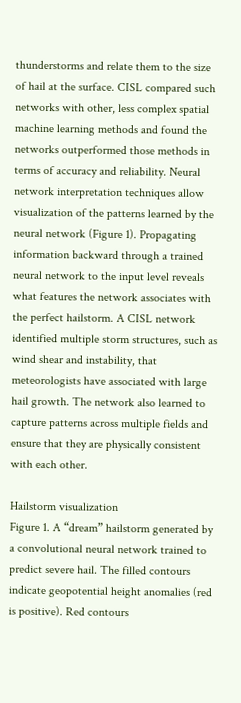thunderstorms and relate them to the size of hail at the surface. CISL compared such networks with other, less complex spatial machine learning methods and found the networks outperformed those methods in terms of accuracy and reliability. Neural network interpretation techniques allow visualization of the patterns learned by the neural network (Figure 1). Propagating information backward through a trained neural network to the input level reveals what features the network associates with the perfect hailstorm. A CISL network identified multiple storm structures, such as wind shear and instability, that meteorologists have associated with large hail growth. The network also learned to capture patterns across multiple fields and ensure that they are physically consistent with each other.

Hailstorm visualization
Figure 1. A “dream” hailstorm generated by a convolutional neural network trained to predict severe hail. The filled contours indicate geopotential height anomalies (red is positive). Red contours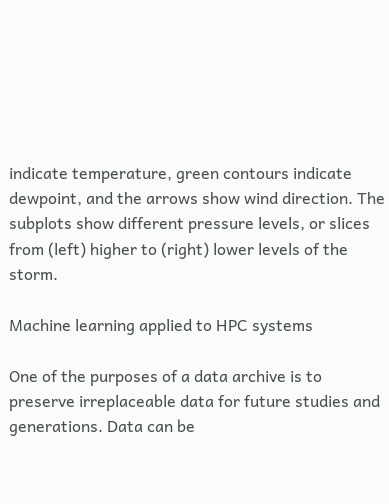indicate temperature, green contours indicate dewpoint, and the arrows show wind direction. The subplots show different pressure levels, or slices from (left) higher to (right) lower levels of the storm.

Machine learning applied to HPC systems

One of the purposes of a data archive is to preserve irreplaceable data for future studies and generations. Data can be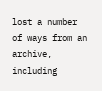lost a number of ways from an archive, including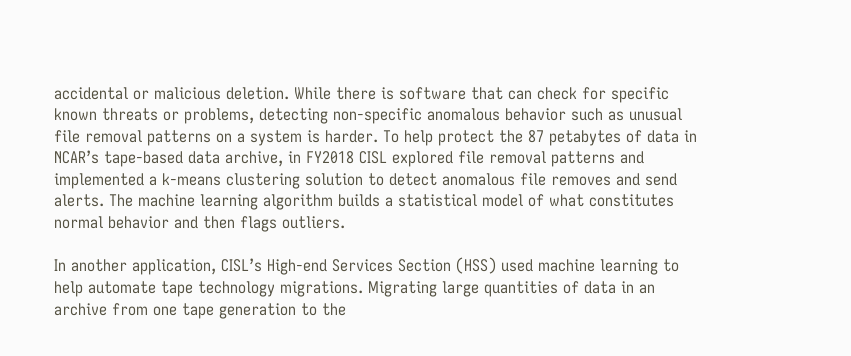accidental or malicious deletion. While there is software that can check for specific known threats or problems, detecting non-specific anomalous behavior such as unusual file removal patterns on a system is harder. To help protect the 87 petabytes of data in NCAR’s tape-based data archive, in FY2018 CISL explored file removal patterns and implemented a k-means clustering solution to detect anomalous file removes and send alerts. The machine learning algorithm builds a statistical model of what constitutes normal behavior and then flags outliers.

In another application, CISL’s High-end Services Section (HSS) used machine learning to help automate tape technology migrations. Migrating large quantities of data in an archive from one tape generation to the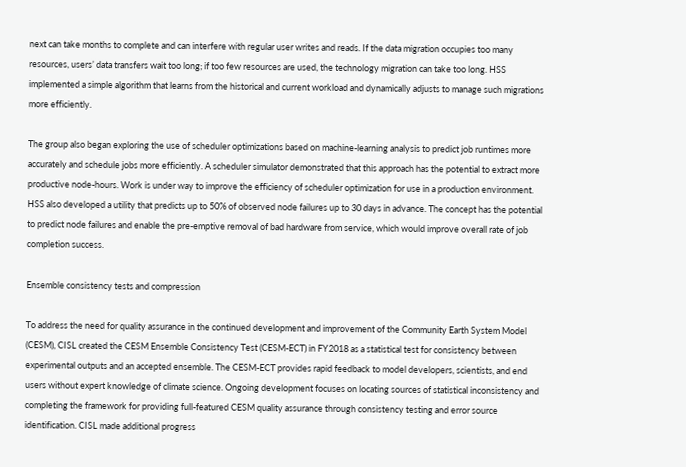next can take months to complete and can interfere with regular user writes and reads. If the data migration occupies too many resources, users’ data transfers wait too long; if too few resources are used, the technology migration can take too long. HSS implemented a simple algorithm that learns from the historical and current workload and dynamically adjusts to manage such migrations more efficiently.

The group also began exploring the use of scheduler optimizations based on machine-learning analysis to predict job runtimes more accurately and schedule jobs more efficiently. A scheduler simulator demonstrated that this approach has the potential to extract more productive node-hours. Work is under way to improve the efficiency of scheduler optimization for use in a production environment. HSS also developed a utility that predicts up to 50% of observed node failures up to 30 days in advance. The concept has the potential to predict node failures and enable the pre-emptive removal of bad hardware from service, which would improve overall rate of job completion success.

Ensemble consistency tests and compression

To address the need for quality assurance in the continued development and improvement of the Community Earth System Model (CESM), CISL created the CESM Ensemble Consistency Test (CESM-ECT) in FY2018 as a statistical test for consistency between experimental outputs and an accepted ensemble. The CESM-ECT provides rapid feedback to model developers, scientists, and end users without expert knowledge of climate science. Ongoing development focuses on locating sources of statistical inconsistency and completing the framework for providing full-featured CESM quality assurance through consistency testing and error source identification. CISL made additional progress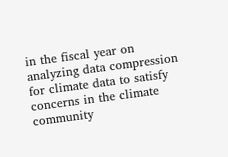in the fiscal year on analyzing data compression for climate data to satisfy concerns in the climate community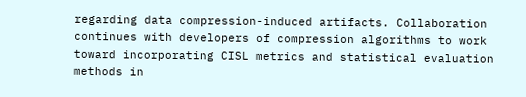regarding data compression-induced artifacts. Collaboration continues with developers of compression algorithms to work toward incorporating CISL metrics and statistical evaluation methods in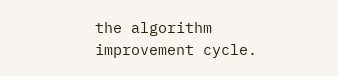the algorithm improvement cycle.